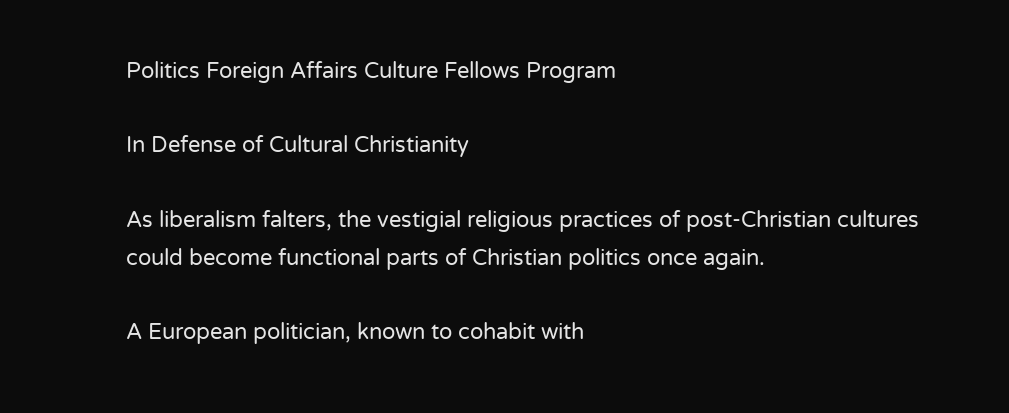Politics Foreign Affairs Culture Fellows Program

In Defense of Cultural Christianity

As liberalism falters, the vestigial religious practices of post-Christian cultures could become functional parts of Christian politics once again.

A European politician, known to cohabit with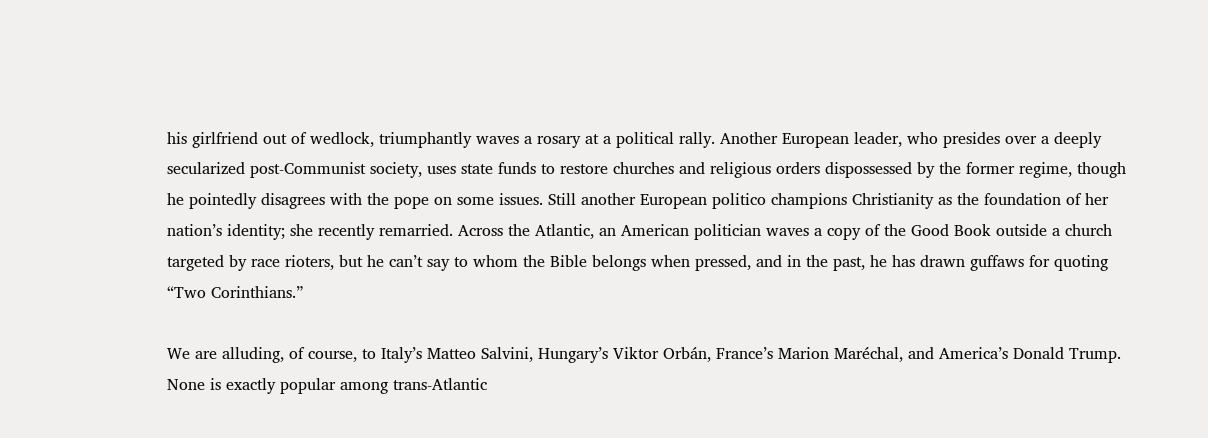his girlfriend out of wedlock, triumphantly waves a rosary at a political rally. Another European leader, who presides over a deeply secularized post-Communist society, uses state funds to restore churches and religious orders dispossessed by the former regime, though he pointedly disagrees with the pope on some issues. Still another European politico champions Christianity as the foundation of her nation’s identity; she recently remarried. Across the Atlantic, an American politician waves a copy of the Good Book outside a church targeted by race rioters, but he can’t say to whom the Bible belongs when pressed, and in the past, he has drawn guffaws for quoting “Two Corinthians.”

We are alluding, of course, to Italy’s Matteo Salvini, Hungary’s Viktor Orbán, France’s Marion Maréchal, and America’s Donald Trump. None is exactly popular among trans-Atlantic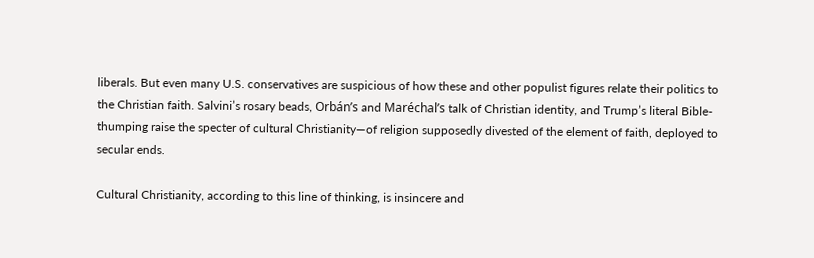liberals. But even many U.S. conservatives are suspicious of how these and other populist figures relate their politics to the Christian faith. Salvini’s rosary beads, Orbán’s and Maréchal’s talk of Christian identity, and Trump’s literal Bible-thumping raise the specter of cultural Christianity—of religion supposedly divested of the element of faith, deployed to secular ends.

Cultural Christianity, according to this line of thinking, is insincere and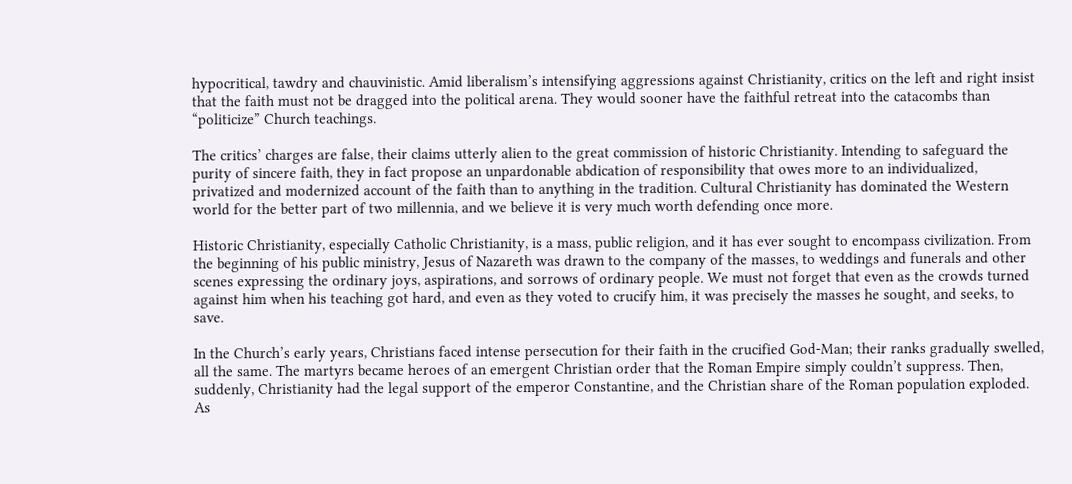hypocritical, tawdry and chauvinistic. Amid liberalism’s intensifying aggressions against Christianity, critics on the left and right insist that the faith must not be dragged into the political arena. They would sooner have the faithful retreat into the catacombs than “politicize” Church teachings.

The critics’ charges are false, their claims utterly alien to the great commission of historic Christianity. Intending to safeguard the purity of sincere faith, they in fact propose an unpardonable abdication of responsibility that owes more to an individualized, privatized and modernized account of the faith than to anything in the tradition. Cultural Christianity has dominated the Western world for the better part of two millennia, and we believe it is very much worth defending once more.

Historic Christianity, especially Catholic Christianity, is a mass, public religion, and it has ever sought to encompass civilization. From the beginning of his public ministry, Jesus of Nazareth was drawn to the company of the masses, to weddings and funerals and other scenes expressing the ordinary joys, aspirations, and sorrows of ordinary people. We must not forget that even as the crowds turned against him when his teaching got hard, and even as they voted to crucify him, it was precisely the masses he sought, and seeks, to save.

In the Church’s early years, Christians faced intense persecution for their faith in the crucified God-Man; their ranks gradually swelled, all the same. The martyrs became heroes of an emergent Christian order that the Roman Empire simply couldn’t suppress. Then, suddenly, Christianity had the legal support of the emperor Constantine, and the Christian share of the Roman population exploded. As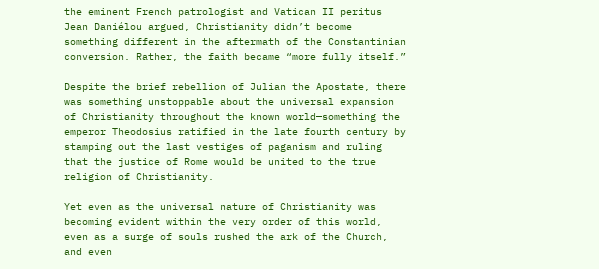the eminent French patrologist and Vatican II peritus Jean Daniélou argued, Christianity didn’t become something different in the aftermath of the Constantinian conversion. Rather, the faith became “more fully itself.”

Despite the brief rebellion of Julian the Apostate, there was something unstoppable about the universal expansion of Christianity throughout the known world—something the emperor Theodosius ratified in the late fourth century by stamping out the last vestiges of paganism and ruling that the justice of Rome would be united to the true religion of Christianity.

Yet even as the universal nature of Christianity was becoming evident within the very order of this world, even as a surge of souls rushed the ark of the Church, and even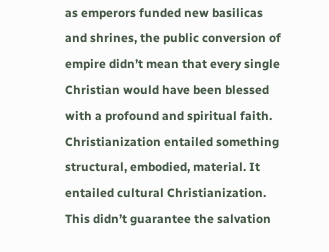as emperors funded new basilicas and shrines, the public conversion of empire didn’t mean that every single Christian would have been blessed with a profound and spiritual faith. Christianization entailed something structural, embodied, material. It entailed cultural Christianization. This didn’t guarantee the salvation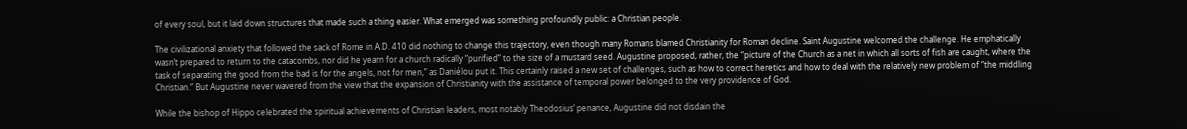of every soul, but it laid down structures that made such a thing easier. What emerged was something profoundly public: a Christian people.

The civilizational anxiety that followed the sack of Rome in A.D. 410 did nothing to change this trajectory, even though many Romans blamed Christianity for Roman decline. Saint Augustine welcomed the challenge. He emphatically wasn’t prepared to return to the catacombs, nor did he yearn for a church radically “purified” to the size of a mustard seed. Augustine proposed, rather, the “picture of the Church as a net in which all sorts of fish are caught, where the task of separating the good from the bad is for the angels, not for men,” as Daniélou put it. This certainly raised a new set of challenges, such as how to correct heretics and how to deal with the relatively new problem of “the middling Christian.” But Augustine never wavered from the view that the expansion of Christianity with the assistance of temporal power belonged to the very providence of God.

While the bishop of Hippo celebrated the spiritual achievements of Christian leaders, most notably Theodosius’ penance, Augustine did not disdain the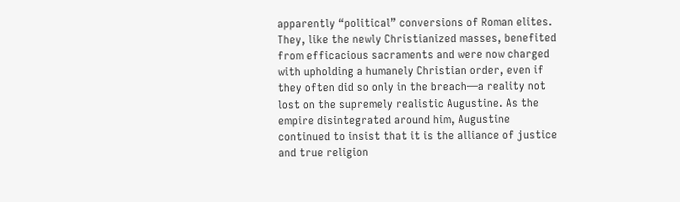apparently “political” conversions of Roman elites. They, like the newly Christianized masses, benefited from efficacious sacraments and were now charged with upholding a humanely Christian order, even if they often did so only in the breach—a reality not lost on the supremely realistic Augustine. As the empire disintegrated around him, Augustine continued to insist that it is the alliance of justice and true religion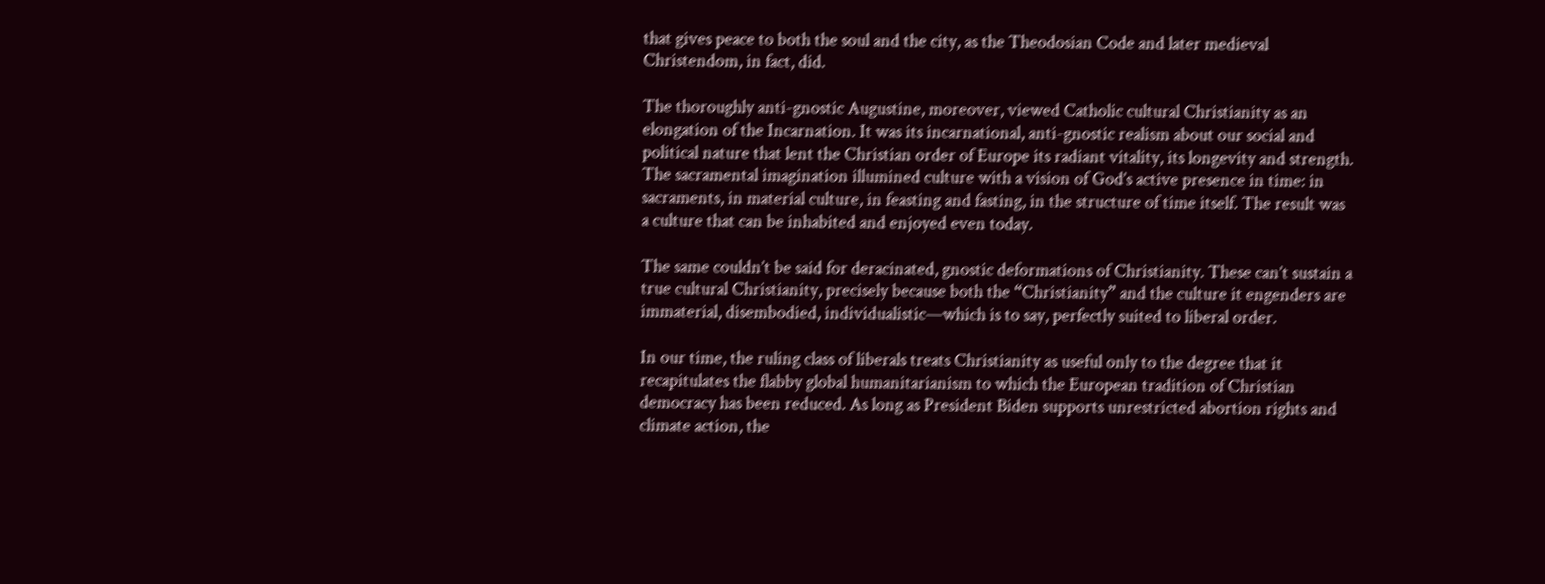that gives peace to both the soul and the city, as the Theodosian Code and later medieval Christendom, in fact, did.

The thoroughly anti-gnostic Augustine, moreover, viewed Catholic cultural Christianity as an elongation of the Incarnation. It was its incarnational, anti-gnostic realism about our social and political nature that lent the Christian order of Europe its radiant vitality, its longevity and strength. The sacramental imagination illumined culture with a vision of God’s active presence in time: in sacraments, in material culture, in feasting and fasting, in the structure of time itself. The result was a culture that can be inhabited and enjoyed even today.

The same couldn’t be said for deracinated, gnostic deformations of Christianity. These can’t sustain a true cultural Christianity, precisely because both the “Christianity” and the culture it engenders are immaterial, disembodied, individualistic—which is to say, perfectly suited to liberal order.

In our time, the ruling class of liberals treats Christianity as useful only to the degree that it recapitulates the flabby global humanitarianism to which the European tradition of Christian democracy has been reduced. As long as President Biden supports unrestricted abortion rights and climate action, the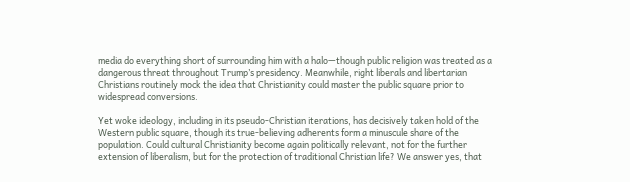media do everything short of surrounding him with a halo—though public religion was treated as a dangerous threat throughout Trump’s presidency. Meanwhile, right liberals and libertarian Christians routinely mock the idea that Christianity could master the public square prior to widespread conversions.

Yet woke ideology, including in its pseudo-Christian iterations, has decisively taken hold of the Western public square, though its true-believing adherents form a minuscule share of the population. Could cultural Christianity become again politically relevant, not for the further extension of liberalism, but for the protection of traditional Christian life? We answer yes, that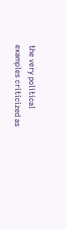the very political examples criticized as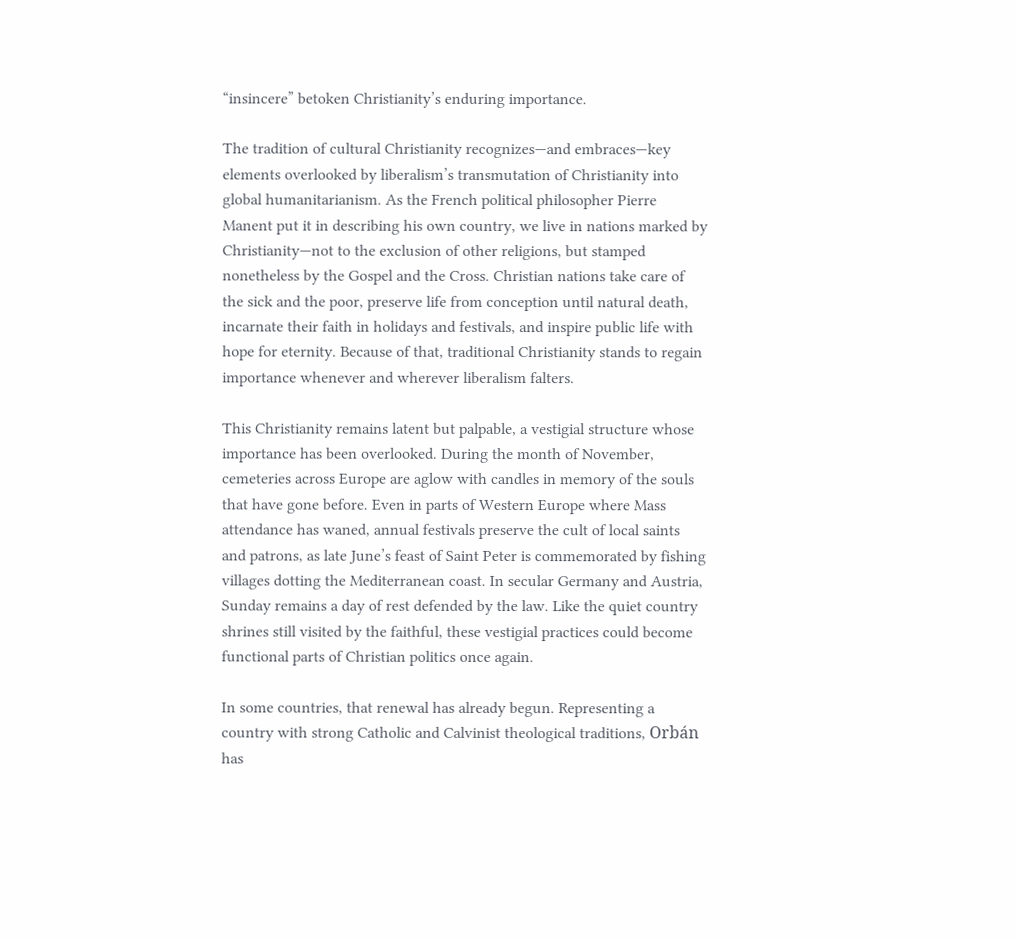“insincere” betoken Christianity’s enduring importance.

The tradition of cultural Christianity recognizes—and embraces—key elements overlooked by liberalism’s transmutation of Christianity into global humanitarianism. As the French political philosopher Pierre Manent put it in describing his own country, we live in nations marked by Christianity—not to the exclusion of other religions, but stamped nonetheless by the Gospel and the Cross. Christian nations take care of the sick and the poor, preserve life from conception until natural death, incarnate their faith in holidays and festivals, and inspire public life with hope for eternity. Because of that, traditional Christianity stands to regain importance whenever and wherever liberalism falters.

This Christianity remains latent but palpable, a vestigial structure whose importance has been overlooked. During the month of November, cemeteries across Europe are aglow with candles in memory of the souls that have gone before. Even in parts of Western Europe where Mass attendance has waned, annual festivals preserve the cult of local saints and patrons, as late June’s feast of Saint Peter is commemorated by fishing villages dotting the Mediterranean coast. In secular Germany and Austria, Sunday remains a day of rest defended by the law. Like the quiet country shrines still visited by the faithful, these vestigial practices could become functional parts of Christian politics once again.

In some countries, that renewal has already begun. Representing a country with strong Catholic and Calvinist theological traditions, Orbán has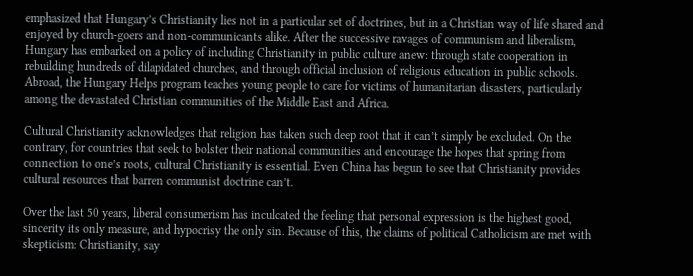emphasized that Hungary’s Christianity lies not in a particular set of doctrines, but in a Christian way of life shared and enjoyed by church-goers and non-communicants alike. After the successive ravages of communism and liberalism, Hungary has embarked on a policy of including Christianity in public culture anew: through state cooperation in rebuilding hundreds of dilapidated churches, and through official inclusion of religious education in public schools. Abroad, the Hungary Helps program teaches young people to care for victims of humanitarian disasters, particularly among the devastated Christian communities of the Middle East and Africa.

Cultural Christianity acknowledges that religion has taken such deep root that it can’t simply be excluded. On the contrary, for countries that seek to bolster their national communities and encourage the hopes that spring from connection to one’s roots, cultural Christianity is essential. Even China has begun to see that Christianity provides cultural resources that barren communist doctrine can’t.

Over the last 50 years, liberal consumerism has inculcated the feeling that personal expression is the highest good, sincerity its only measure, and hypocrisy the only sin. Because of this, the claims of political Catholicism are met with skepticism: Christianity, say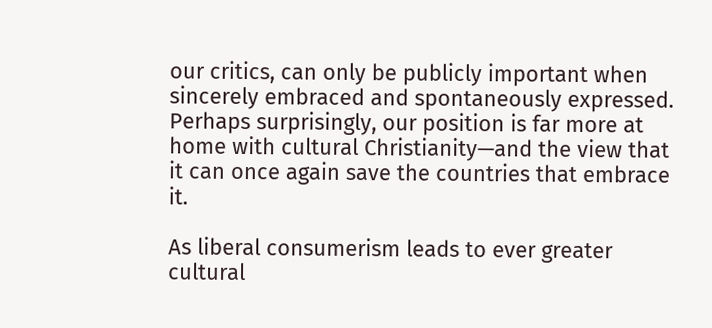our critics, can only be publicly important when sincerely embraced and spontaneously expressed. Perhaps surprisingly, our position is far more at home with cultural Christianity—and the view that it can once again save the countries that embrace it.

As liberal consumerism leads to ever greater cultural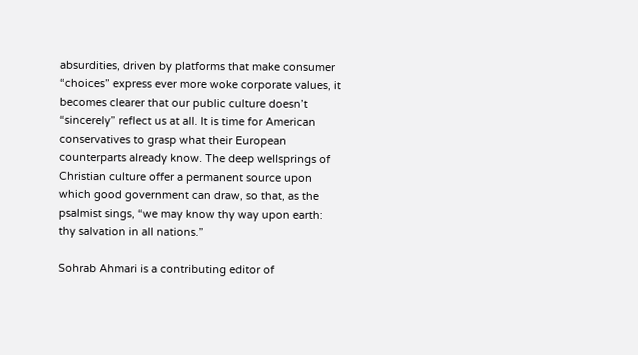absurdities, driven by platforms that make consumer “choices” express ever more woke corporate values, it becomes clearer that our public culture doesn’t “sincerely” reflect us at all. It is time for American conservatives to grasp what their European counterparts already know. The deep wellsprings of Christian culture offer a permanent source upon which good government can draw, so that, as the psalmist sings, “we may know thy way upon earth: thy salvation in all nations.”

Sohrab Ahmari is a contributing editor of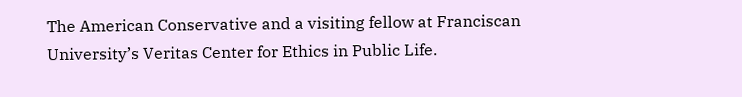The American Conservative and a visiting fellow at Franciscan University’s Veritas Center for Ethics in Public Life.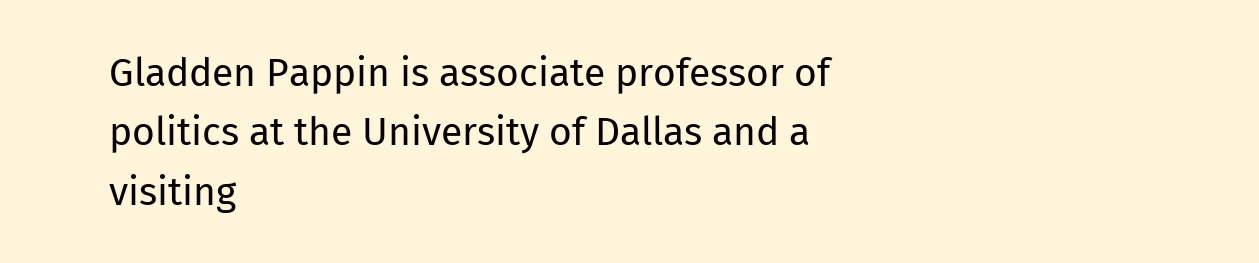Gladden Pappin is associate professor of politics at the University of Dallas and a visiting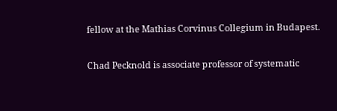fellow at the Mathias Corvinus Collegium in Budapest.

Chad Pecknold is associate professor of systematic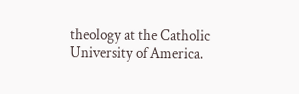theology at the Catholic University of America.